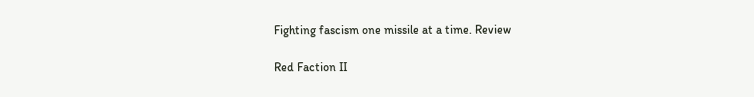Fighting fascism one missile at a time. Review

Red Faction II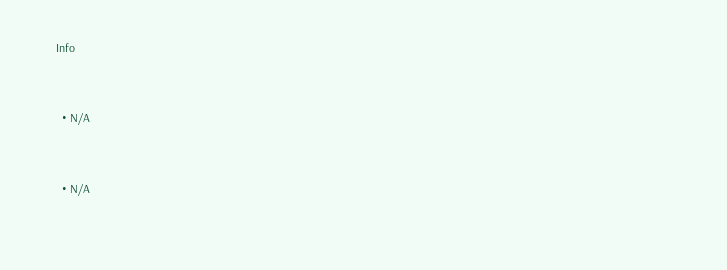Info


  • N/A


  • N/A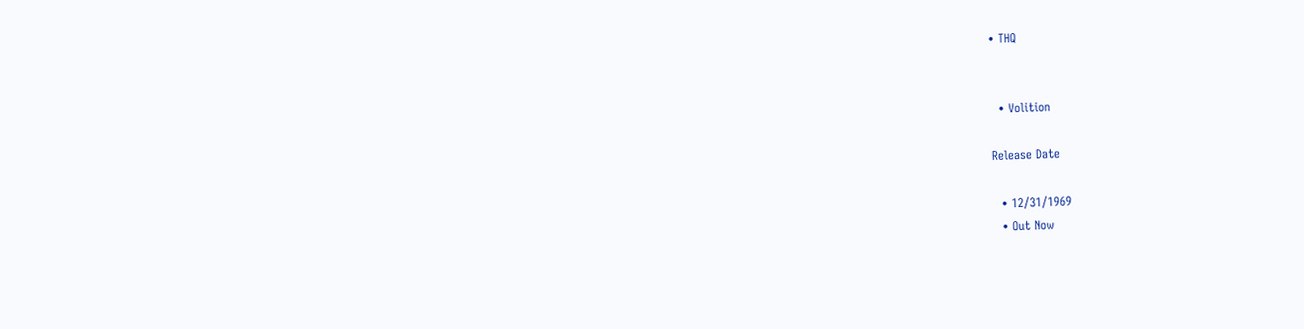• THQ


  • Volition

Release Date

  • 12/31/1969
  • Out Now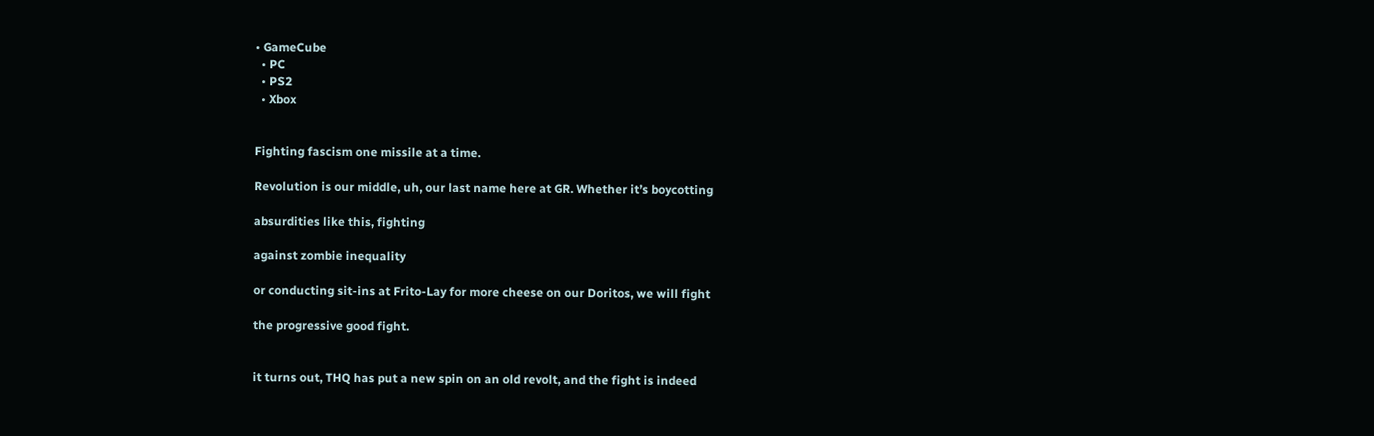• GameCube
  • PC
  • PS2
  • Xbox


Fighting fascism one missile at a time.

Revolution is our middle, uh, our last name here at GR. Whether it’s boycotting

absurdities like this, fighting

against zombie inequality

or conducting sit-ins at Frito-Lay for more cheese on our Doritos, we will fight

the progressive good fight.


it turns out, THQ has put a new spin on an old revolt, and the fight is indeed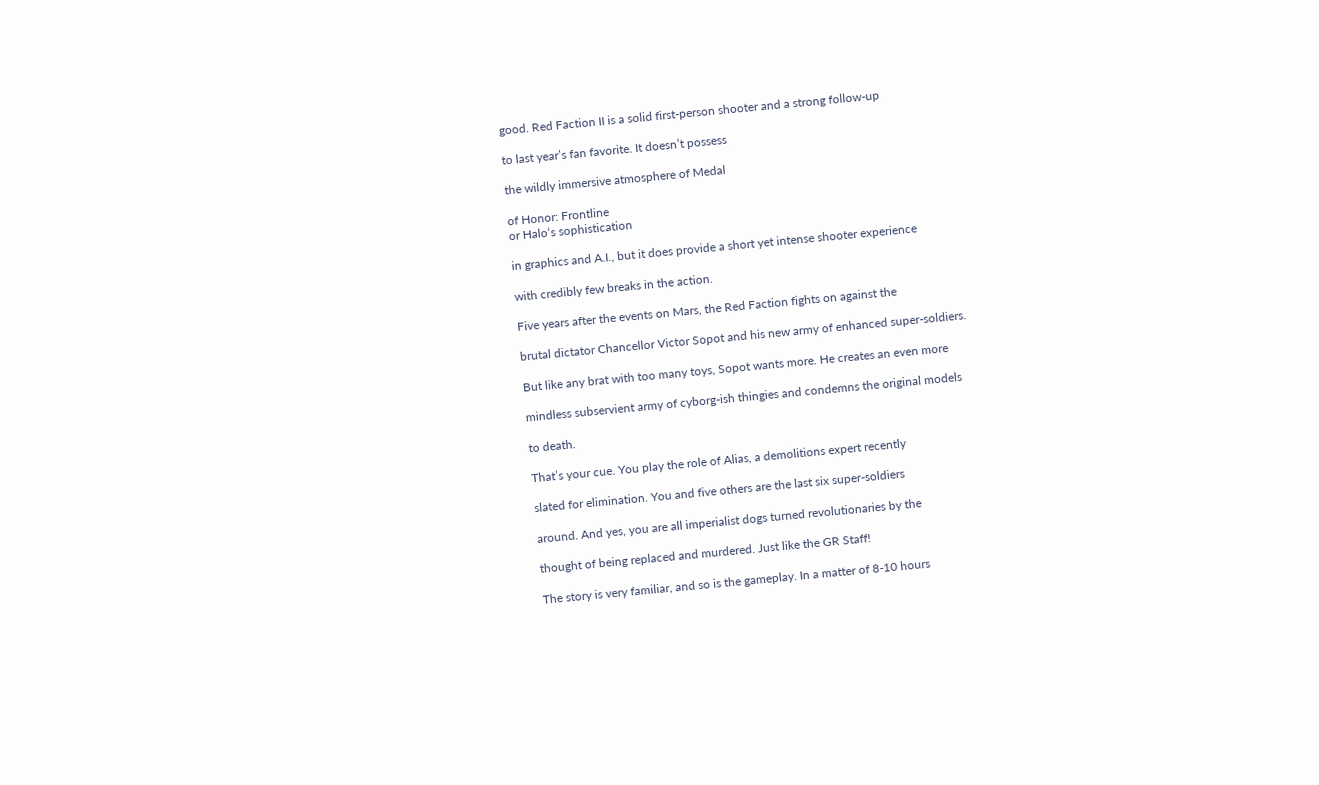good. Red Faction II is a solid first-person shooter and a strong follow-up

to last year’s fan favorite. It doesn’t possess

the wildly immersive atmosphere of Medal

of Honor: Frontline
or Halo‘s sophistication

in graphics and A.I., but it does provide a short yet intense shooter experience

with credibly few breaks in the action.

Five years after the events on Mars, the Red Faction fights on against the

brutal dictator Chancellor Victor Sopot and his new army of enhanced super-soldiers.

But like any brat with too many toys, Sopot wants more. He creates an even more

mindless subservient army of cyborg-ish thingies and condemns the original models

to death.

That’s your cue. You play the role of Alias, a demolitions expert recently

slated for elimination. You and five others are the last six super-soldiers

around. And yes, you are all imperialist dogs turned revolutionaries by the

thought of being replaced and murdered. Just like the GR Staff!

The story is very familiar, and so is the gameplay. In a matter of 8-10 hours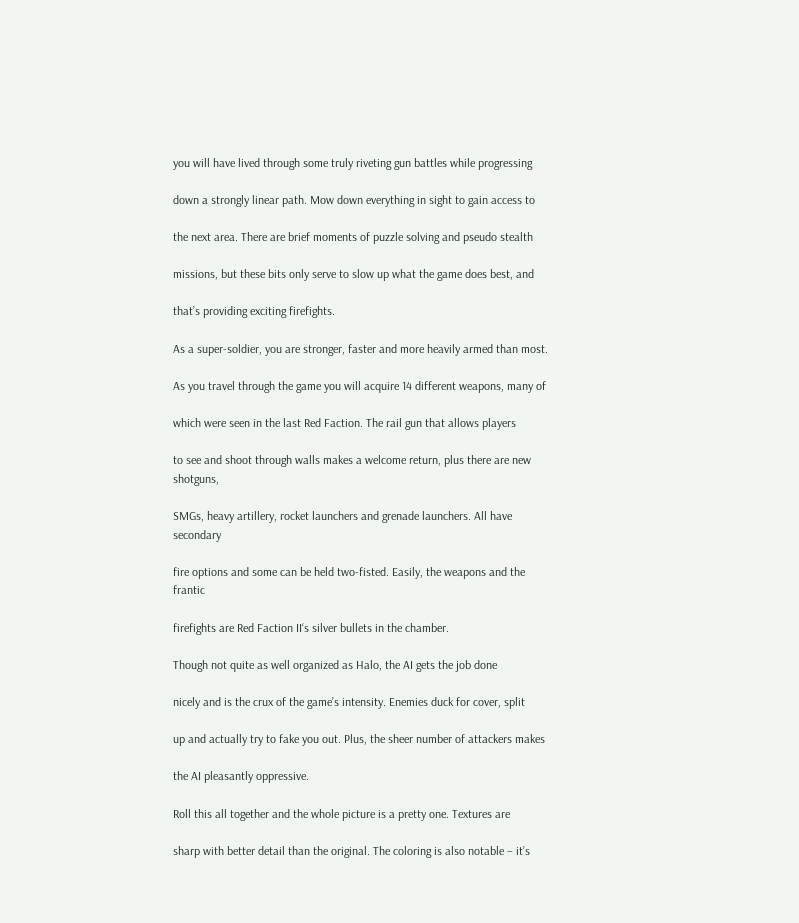you will have lived through some truly riveting gun battles while progressing

down a strongly linear path. Mow down everything in sight to gain access to

the next area. There are brief moments of puzzle solving and pseudo stealth

missions, but these bits only serve to slow up what the game does best, and

that’s providing exciting firefights.

As a super-soldier, you are stronger, faster and more heavily armed than most.

As you travel through the game you will acquire 14 different weapons, many of

which were seen in the last Red Faction. The rail gun that allows players

to see and shoot through walls makes a welcome return, plus there are new shotguns,

SMGs, heavy artillery, rocket launchers and grenade launchers. All have secondary

fire options and some can be held two-fisted. Easily, the weapons and the frantic

firefights are Red Faction II‘s silver bullets in the chamber.

Though not quite as well organized as Halo, the AI gets the job done

nicely and is the crux of the game’s intensity. Enemies duck for cover, split

up and actually try to fake you out. Plus, the sheer number of attackers makes

the AI pleasantly oppressive.

Roll this all together and the whole picture is a pretty one. Textures are

sharp with better detail than the original. The coloring is also notable – it’s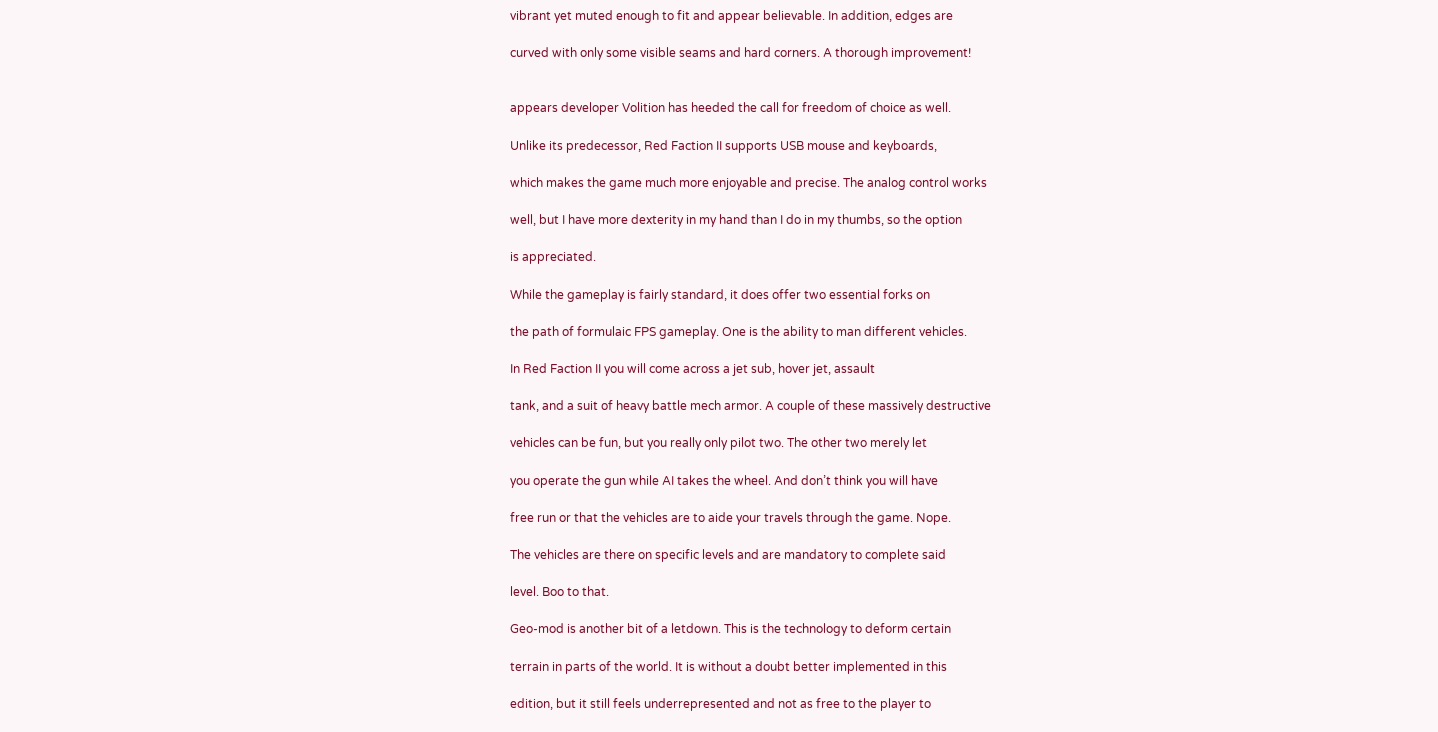vibrant yet muted enough to fit and appear believable. In addition, edges are

curved with only some visible seams and hard corners. A thorough improvement!


appears developer Volition has heeded the call for freedom of choice as well.

Unlike its predecessor, Red Faction II supports USB mouse and keyboards,

which makes the game much more enjoyable and precise. The analog control works

well, but I have more dexterity in my hand than I do in my thumbs, so the option

is appreciated.

While the gameplay is fairly standard, it does offer two essential forks on

the path of formulaic FPS gameplay. One is the ability to man different vehicles.

In Red Faction II you will come across a jet sub, hover jet, assault

tank, and a suit of heavy battle mech armor. A couple of these massively destructive

vehicles can be fun, but you really only pilot two. The other two merely let

you operate the gun while AI takes the wheel. And don’t think you will have

free run or that the vehicles are to aide your travels through the game. Nope.

The vehicles are there on specific levels and are mandatory to complete said

level. Boo to that.

Geo-mod is another bit of a letdown. This is the technology to deform certain

terrain in parts of the world. It is without a doubt better implemented in this

edition, but it still feels underrepresented and not as free to the player to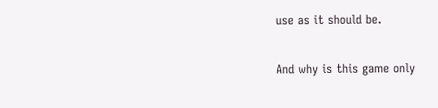use as it should be.

And why is this game only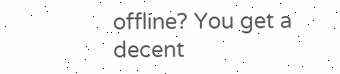offline? You get a decent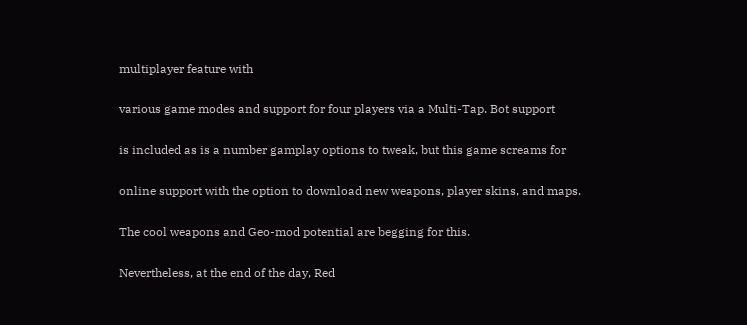multiplayer feature with

various game modes and support for four players via a Multi-Tap. Bot support

is included as is a number gamplay options to tweak, but this game screams for

online support with the option to download new weapons, player skins, and maps.

The cool weapons and Geo-mod potential are begging for this.

Nevertheless, at the end of the day, Red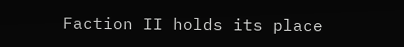Faction II holds its place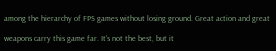among the hierarchy of FPS games without losing ground. Great action and great

weapons carry this game far. It’s not the best, but it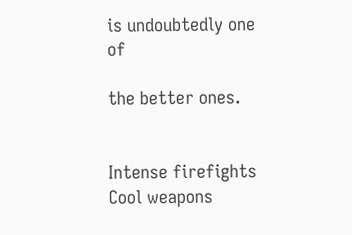is undoubtedly one of

the better ones.


Intense firefights
Cool weapons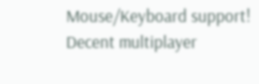Mouse/Keyboard support!
Decent multiplayer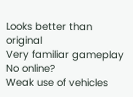Looks better than original
Very familiar gameplay
No online?
Weak use of vehicles